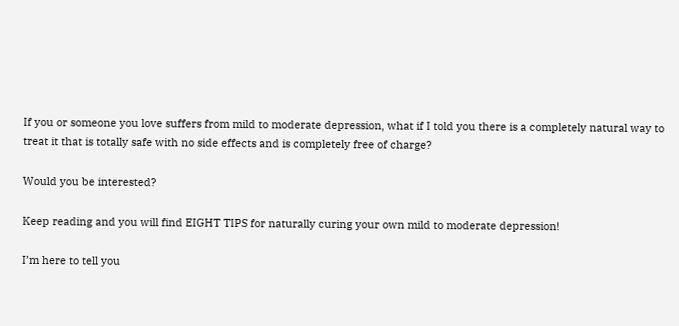If you or someone you love suffers from mild to moderate depression, what if I told you there is a completely natural way to treat it that is totally safe with no side effects and is completely free of charge?

Would you be interested?

Keep reading and you will find EIGHT TIPS for naturally curing your own mild to moderate depression!

I’m here to tell you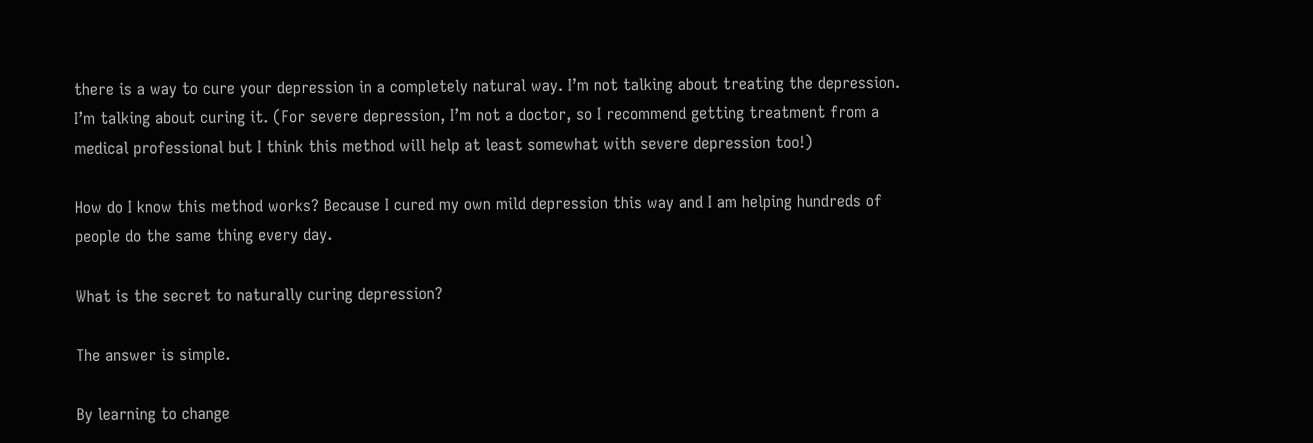there is a way to cure your depression in a completely natural way. I’m not talking about treating the depression. I’m talking about curing it. (For severe depression, I’m not a doctor, so I recommend getting treatment from a medical professional but I think this method will help at least somewhat with severe depression too!)

How do I know this method works? Because I cured my own mild depression this way and I am helping hundreds of people do the same thing every day.

What is the secret to naturally curing depression?

The answer is simple.

By learning to change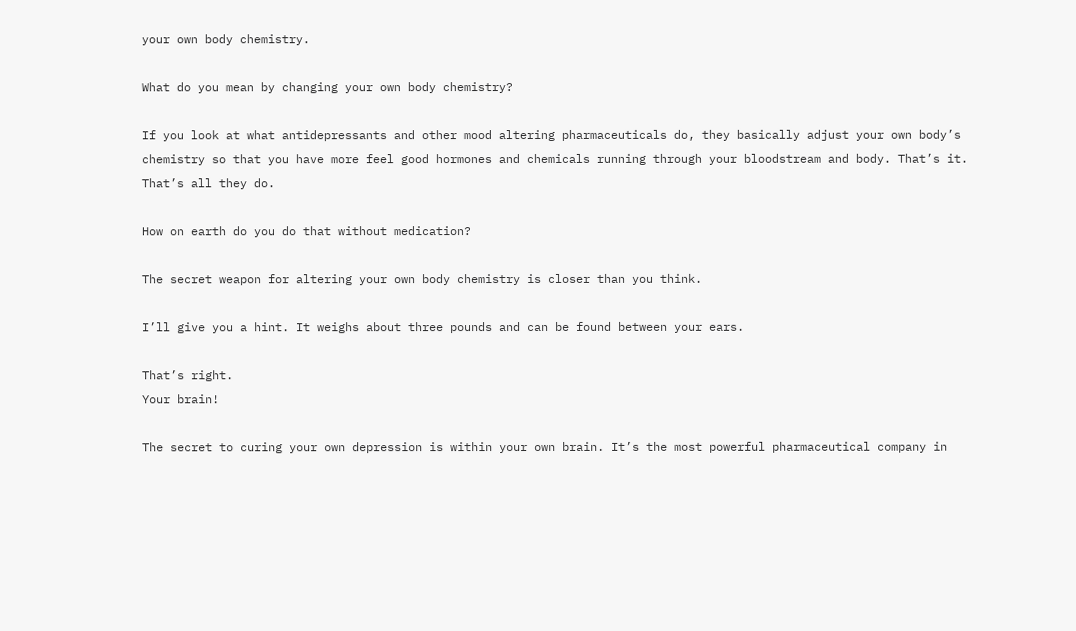your own body chemistry.

What do you mean by changing your own body chemistry?

If you look at what antidepressants and other mood altering pharmaceuticals do, they basically adjust your own body’s chemistry so that you have more feel good hormones and chemicals running through your bloodstream and body. That’s it. That’s all they do.

How on earth do you do that without medication?

The secret weapon for altering your own body chemistry is closer than you think.

I’ll give you a hint. It weighs about three pounds and can be found between your ears.

That’s right.
Your brain!

The secret to curing your own depression is within your own brain. It’s the most powerful pharmaceutical company in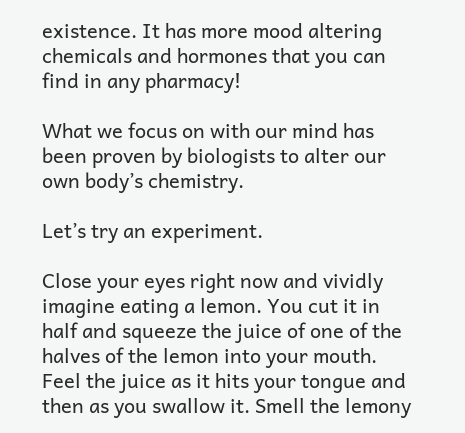existence. It has more mood altering chemicals and hormones that you can find in any pharmacy!

What we focus on with our mind has been proven by biologists to alter our own body’s chemistry.

Let’s try an experiment.

Close your eyes right now and vividly imagine eating a lemon. You cut it in half and squeeze the juice of one of the halves of the lemon into your mouth. Feel the juice as it hits your tongue and then as you swallow it. Smell the lemony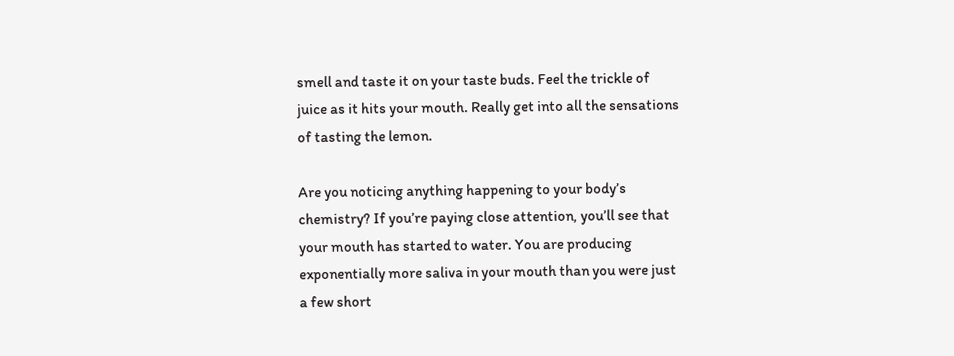smell and taste it on your taste buds. Feel the trickle of juice as it hits your mouth. Really get into all the sensations of tasting the lemon.

Are you noticing anything happening to your body’s chemistry? If you’re paying close attention, you’ll see that your mouth has started to water. You are producing exponentially more saliva in your mouth than you were just a few short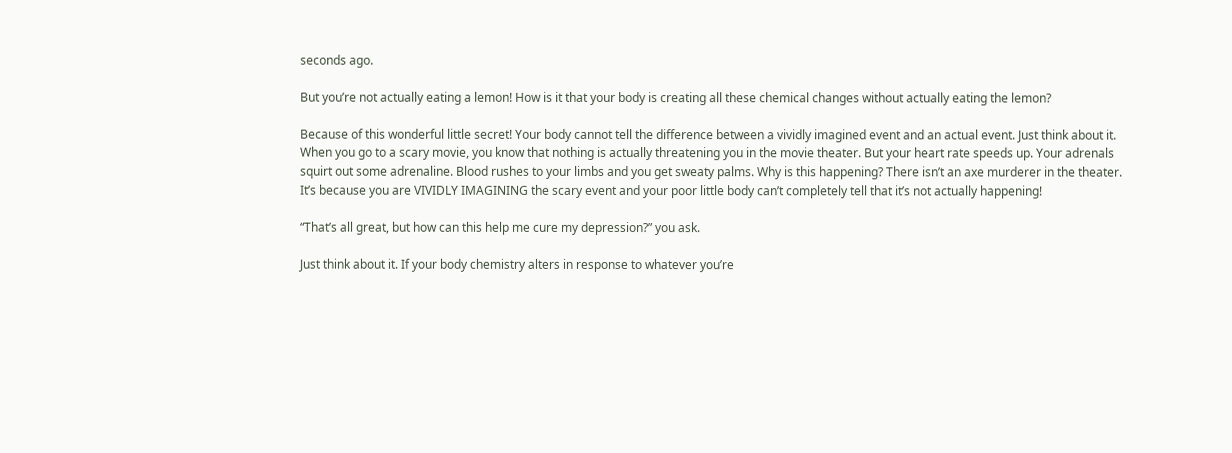seconds ago.

But you’re not actually eating a lemon! How is it that your body is creating all these chemical changes without actually eating the lemon?

Because of this wonderful little secret! Your body cannot tell the difference between a vividly imagined event and an actual event. Just think about it. When you go to a scary movie, you know that nothing is actually threatening you in the movie theater. But your heart rate speeds up. Your adrenals squirt out some adrenaline. Blood rushes to your limbs and you get sweaty palms. Why is this happening? There isn’t an axe murderer in the theater.
It’s because you are VIVIDLY IMAGINING the scary event and your poor little body can’t completely tell that it’s not actually happening!

“That’s all great, but how can this help me cure my depression?” you ask.

Just think about it. If your body chemistry alters in response to whatever you’re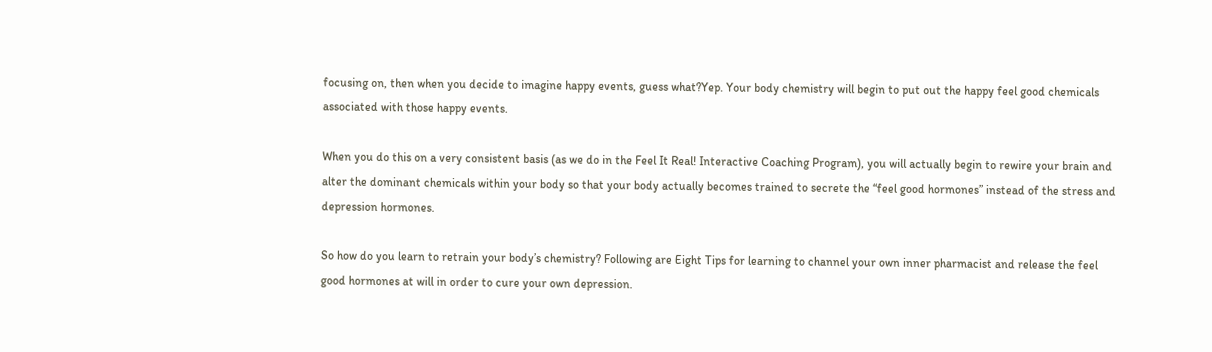focusing on, then when you decide to imagine happy events, guess what?Yep. Your body chemistry will begin to put out the happy feel good chemicals associated with those happy events.

When you do this on a very consistent basis (as we do in the Feel It Real! Interactive Coaching Program), you will actually begin to rewire your brain and alter the dominant chemicals within your body so that your body actually becomes trained to secrete the “feel good hormones” instead of the stress and depression hormones.

So how do you learn to retrain your body’s chemistry? Following are Eight Tips for learning to channel your own inner pharmacist and release the feel good hormones at will in order to cure your own depression.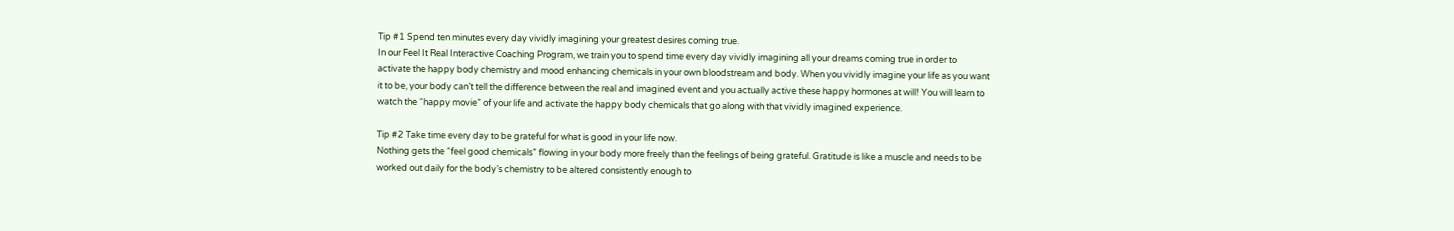Tip #1 Spend ten minutes every day vividly imagining your greatest desires coming true.
In our Feel It Real Interactive Coaching Program, we train you to spend time every day vividly imagining all your dreams coming true in order to activate the happy body chemistry and mood enhancing chemicals in your own bloodstream and body. When you vividly imagine your life as you want it to be, your body can’t tell the difference between the real and imagined event and you actually active these happy hormones at will! You will learn to watch the “happy movie” of your life and activate the happy body chemicals that go along with that vividly imagined experience.

Tip #2 Take time every day to be grateful for what is good in your life now.
Nothing gets the “feel good chemicals” flowing in your body more freely than the feelings of being grateful. Gratitude is like a muscle and needs to be worked out daily for the body’s chemistry to be altered consistently enough to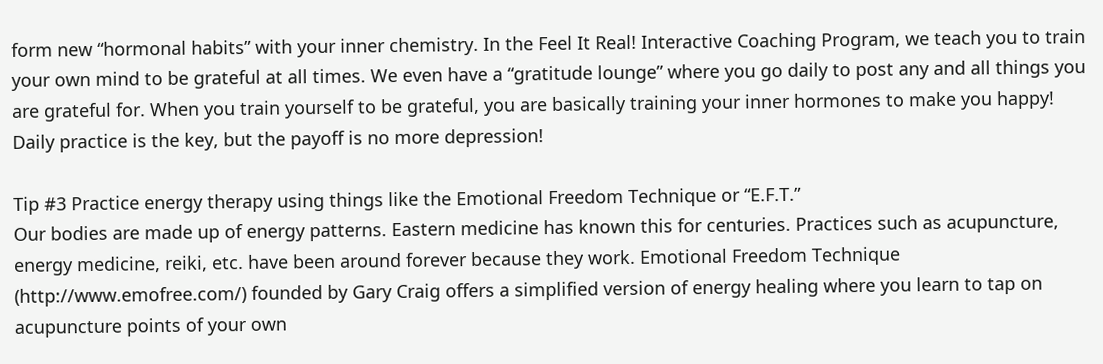form new “hormonal habits” with your inner chemistry. In the Feel It Real! Interactive Coaching Program, we teach you to train your own mind to be grateful at all times. We even have a “gratitude lounge” where you go daily to post any and all things you are grateful for. When you train yourself to be grateful, you are basically training your inner hormones to make you happy! Daily practice is the key, but the payoff is no more depression!

Tip #3 Practice energy therapy using things like the Emotional Freedom Technique or “E.F.T.”
Our bodies are made up of energy patterns. Eastern medicine has known this for centuries. Practices such as acupuncture, energy medicine, reiki, etc. have been around forever because they work. Emotional Freedom Technique (http://www.emofree.com/) founded by Gary Craig offers a simplified version of energy healing where you learn to tap on acupuncture points of your own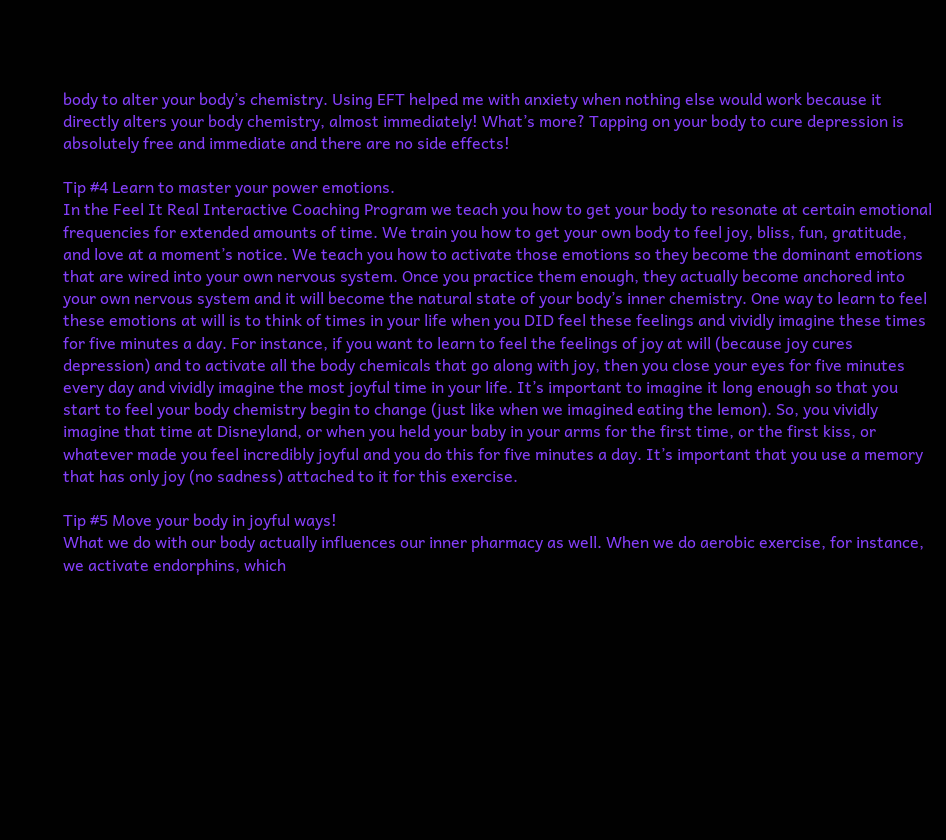body to alter your body’s chemistry. Using EFT helped me with anxiety when nothing else would work because it directly alters your body chemistry, almost immediately! What’s more? Tapping on your body to cure depression is absolutely free and immediate and there are no side effects!

Tip #4 Learn to master your power emotions.
In the Feel It Real Interactive Coaching Program we teach you how to get your body to resonate at certain emotional frequencies for extended amounts of time. We train you how to get your own body to feel joy, bliss, fun, gratitude, and love at a moment’s notice. We teach you how to activate those emotions so they become the dominant emotions that are wired into your own nervous system. Once you practice them enough, they actually become anchored into your own nervous system and it will become the natural state of your body’s inner chemistry. One way to learn to feel these emotions at will is to think of times in your life when you DID feel these feelings and vividly imagine these times for five minutes a day. For instance, if you want to learn to feel the feelings of joy at will (because joy cures depression) and to activate all the body chemicals that go along with joy, then you close your eyes for five minutes every day and vividly imagine the most joyful time in your life. It’s important to imagine it long enough so that you start to feel your body chemistry begin to change (just like when we imagined eating the lemon). So, you vividly imagine that time at Disneyland, or when you held your baby in your arms for the first time, or the first kiss, or whatever made you feel incredibly joyful and you do this for five minutes a day. It’s important that you use a memory that has only joy (no sadness) attached to it for this exercise.

Tip #5 Move your body in joyful ways!
What we do with our body actually influences our inner pharmacy as well. When we do aerobic exercise, for instance, we activate endorphins, which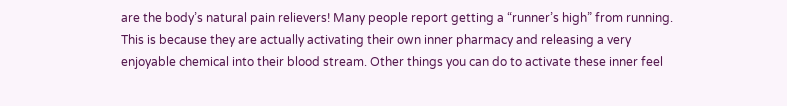are the body’s natural pain relievers! Many people report getting a “runner’s high” from running. This is because they are actually activating their own inner pharmacy and releasing a very enjoyable chemical into their blood stream. Other things you can do to activate these inner feel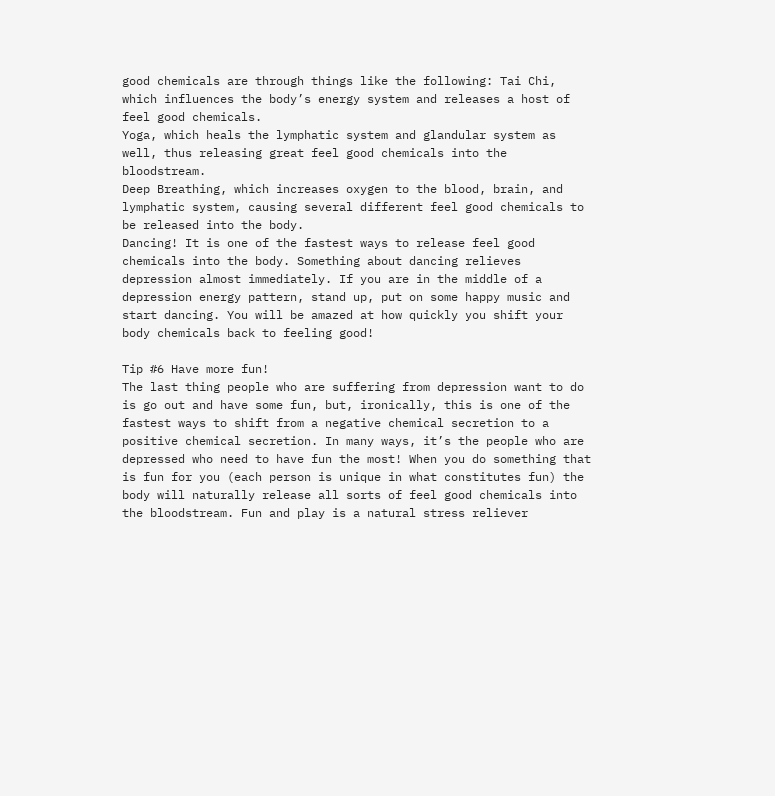good chemicals are through things like the following: Tai Chi, which influences the body’s energy system and releases a host of feel good chemicals.
Yoga, which heals the lymphatic system and glandular system as well, thus releasing great feel good chemicals into the bloodstream.
Deep Breathing, which increases oxygen to the blood, brain, and lymphatic system, causing several different feel good chemicals to be released into the body.
Dancing! It is one of the fastest ways to release feel good chemicals into the body. Something about dancing relieves depression almost immediately. If you are in the middle of a depression energy pattern, stand up, put on some happy music and start dancing. You will be amazed at how quickly you shift your body chemicals back to feeling good!

Tip #6 Have more fun!
The last thing people who are suffering from depression want to do is go out and have some fun, but, ironically, this is one of the fastest ways to shift from a negative chemical secretion to a positive chemical secretion. In many ways, it’s the people who are depressed who need to have fun the most! When you do something that is fun for you (each person is unique in what constitutes fun) the body will naturally release all sorts of feel good chemicals into the bloodstream. Fun and play is a natural stress reliever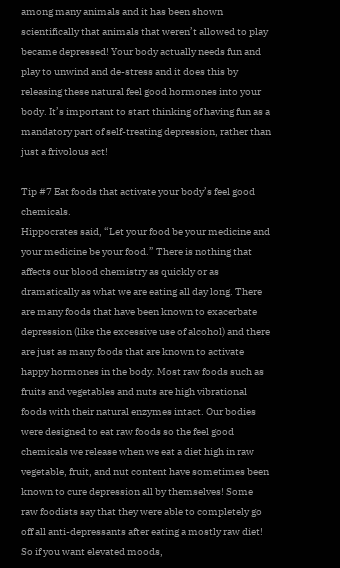among many animals and it has been shown scientifically that animals that weren’t allowed to play became depressed! Your body actually needs fun and play to unwind and de-stress and it does this by releasing these natural feel good hormones into your body. It’s important to start thinking of having fun as a mandatory part of self-treating depression, rather than just a frivolous act!

Tip #7 Eat foods that activate your body’s feel good chemicals.
Hippocrates said, “Let your food be your medicine and your medicine be your food.” There is nothing that affects our blood chemistry as quickly or as dramatically as what we are eating all day long. There are many foods that have been known to exacerbate depression (like the excessive use of alcohol) and there are just as many foods that are known to activate happy hormones in the body. Most raw foods such as fruits and vegetables and nuts are high vibrational foods with their natural enzymes intact. Our bodies were designed to eat raw foods so the feel good chemicals we release when we eat a diet high in raw vegetable, fruit, and nut content have sometimes been known to cure depression all by themselves! Some raw foodists say that they were able to completely go off all anti-depressants after eating a mostly raw diet! So if you want elevated moods,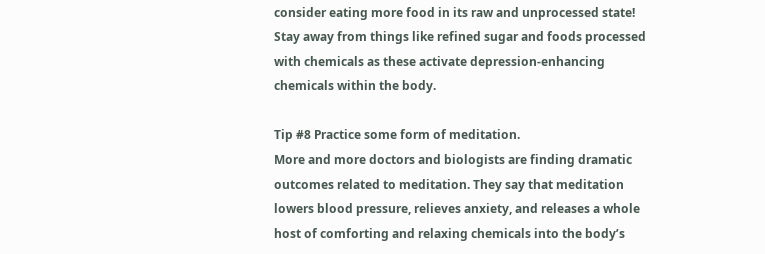consider eating more food in its raw and unprocessed state! Stay away from things like refined sugar and foods processed with chemicals as these activate depression-enhancing chemicals within the body.

Tip #8 Practice some form of meditation.
More and more doctors and biologists are finding dramatic outcomes related to meditation. They say that meditation lowers blood pressure, relieves anxiety, and releases a whole host of comforting and relaxing chemicals into the body’s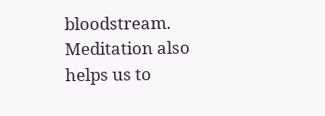bloodstream. Meditation also helps us to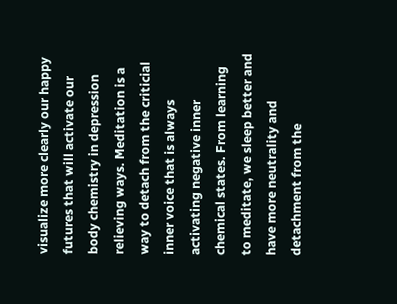visualize more clearly our happy futures that will activate our body chemistry in depression relieving ways. Meditation is a way to detach from the criticial inner voice that is always activating negative inner chemical states. From learning to meditate, we sleep better and have more neutrality and detachment from the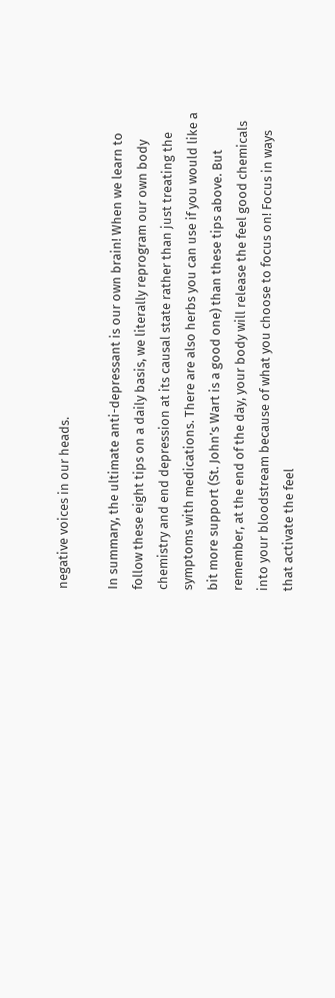negative voices in our heads.

In summary, the ultimate anti-depressant is our own brain! When we learn to follow these eight tips on a daily basis, we literally reprogram our own body chemistry and end depression at its causal state rather than just treating the symptoms with medications. There are also herbs you can use if you would like a bit more support (St. John’s Wart is a good one) than these tips above. But remember, at the end of the day, your body will release the feel good chemicals into your bloodstream because of what you choose to focus on! Focus in ways that activate the feel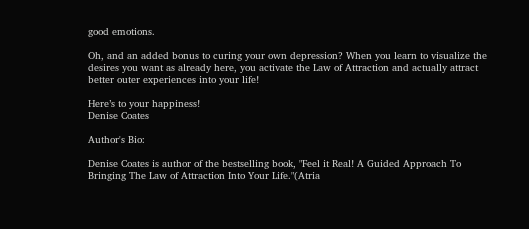good emotions.

Oh, and an added bonus to curing your own depression? When you learn to visualize the desires you want as already here, you activate the Law of Attraction and actually attract better outer experiences into your life!

Here’s to your happiness!
Denise Coates

Author's Bio:

Denise Coates is author of the bestselling book, "Feel it Real! A Guided Approach To Bringing The Law of Attraction Into Your Life."(Atria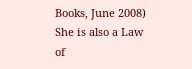Books, June 2008) She is also a Law of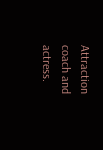Attraction coach and actress.